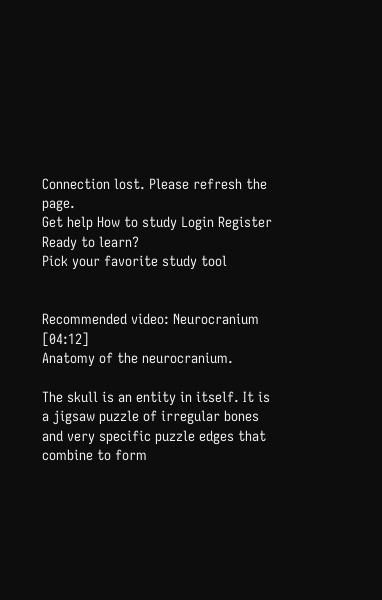Connection lost. Please refresh the page.
Get help How to study Login Register
Ready to learn?
Pick your favorite study tool


Recommended video: Neurocranium [04:12]
Anatomy of the neurocranium.

The skull is an entity in itself. It is a jigsaw puzzle of irregular bones and very specific puzzle edges that combine to form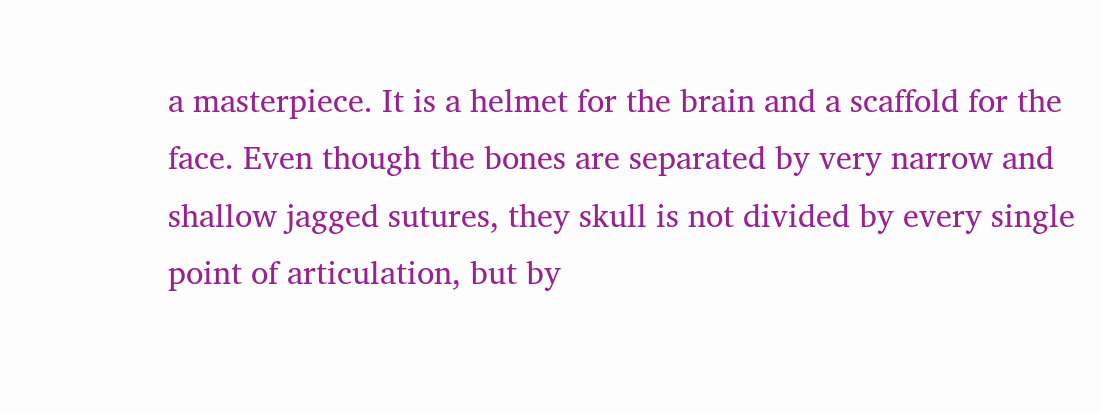a masterpiece. It is a helmet for the brain and a scaffold for the face. Even though the bones are separated by very narrow and shallow jagged sutures, they skull is not divided by every single point of articulation, but by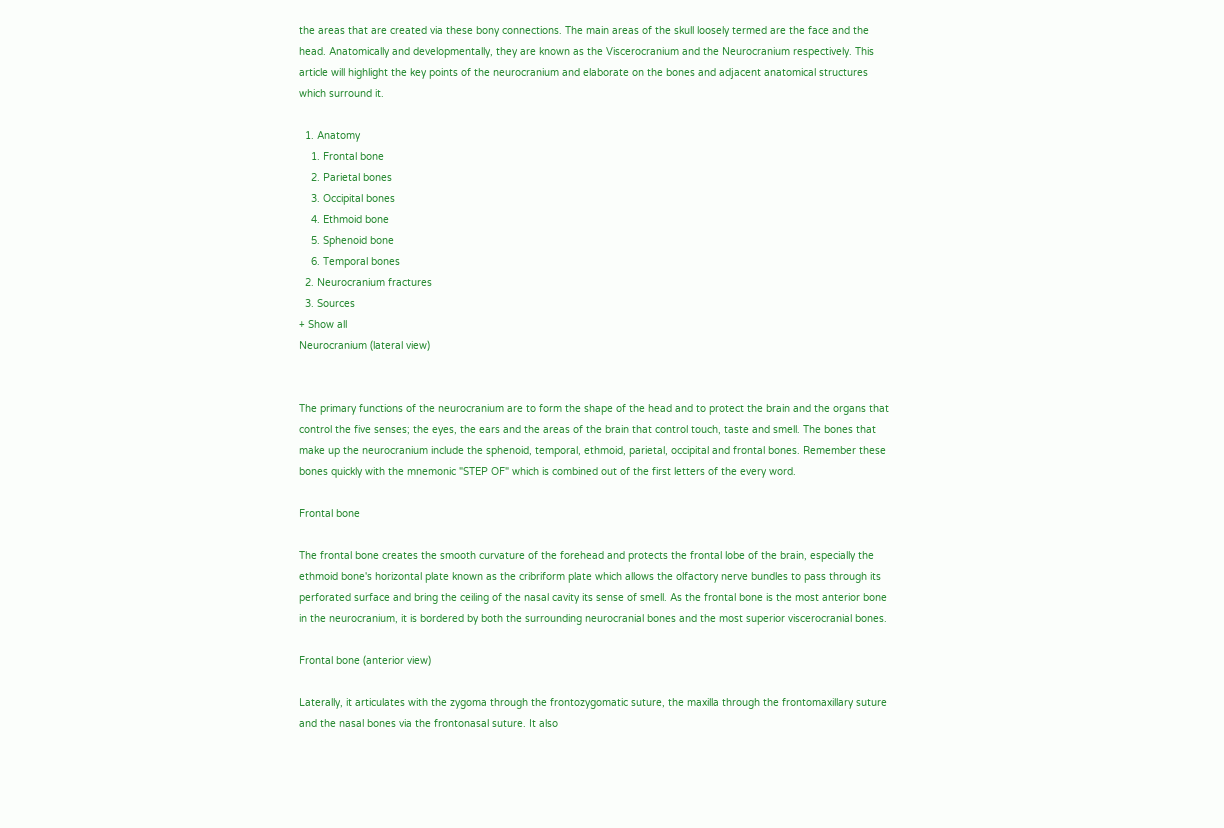the areas that are created via these bony connections. The main areas of the skull loosely termed are the face and the head. Anatomically and developmentally, they are known as the Viscerocranium and the Neurocranium respectively. This article will highlight the key points of the neurocranium and elaborate on the bones and adjacent anatomical structures which surround it.

  1. Anatomy
    1. Frontal bone
    2. Parietal bones
    3. Occipital bones
    4. Ethmoid bone
    5. Sphenoid bone
    6. Temporal bones
  2. Neurocranium fractures
  3. Sources
+ Show all
Neurocranium (lateral view)


The primary functions of the neurocranium are to form the shape of the head and to protect the brain and the organs that control the five senses; the eyes, the ears and the areas of the brain that control touch, taste and smell. The bones that make up the neurocranium include the sphenoid, temporal, ethmoid, parietal, occipital and frontal bones. Remember these bones quickly with the mnemonic "STEP OF" which is combined out of the first letters of the every word.

Frontal bone

The frontal bone creates the smooth curvature of the forehead and protects the frontal lobe of the brain, especially the ethmoid bone's horizontal plate known as the cribriform plate which allows the olfactory nerve bundles to pass through its perforated surface and bring the ceiling of the nasal cavity its sense of smell. As the frontal bone is the most anterior bone in the neurocranium, it is bordered by both the surrounding neurocranial bones and the most superior viscerocranial bones.

Frontal bone (anterior view)

Laterally, it articulates with the zygoma through the frontozygomatic suture, the maxilla through the frontomaxillary suture and the nasal bones via the frontonasal suture. It also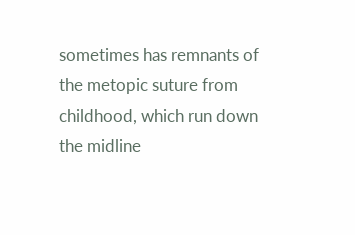sometimes has remnants of the metopic suture from childhood, which run down the midline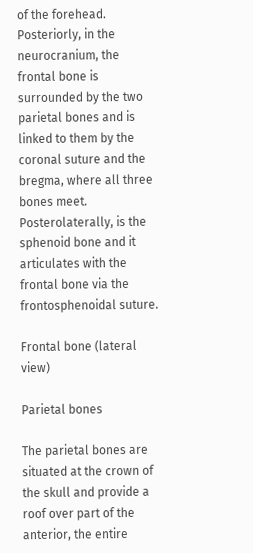of the forehead. Posteriorly, in the neurocranium, the frontal bone is surrounded by the two parietal bones and is linked to them by the coronal suture and the bregma, where all three bones meet. Posterolaterally, is the sphenoid bone and it articulates with the frontal bone via the frontosphenoidal suture.

Frontal bone (lateral view)

Parietal bones

The parietal bones are situated at the crown of the skull and provide a roof over part of the anterior, the entire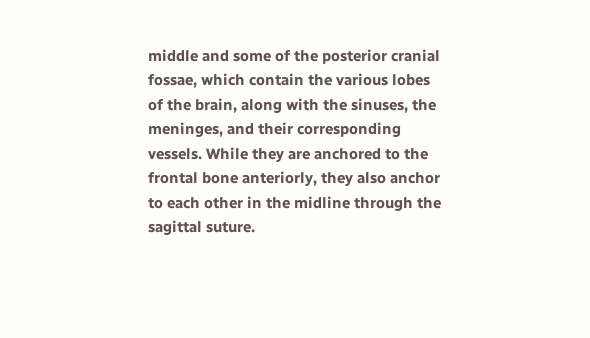middle and some of the posterior cranial fossae, which contain the various lobes of the brain, along with the sinuses, the meninges, and their corresponding vessels. While they are anchored to the frontal bone anteriorly, they also anchor to each other in the midline through the sagittal suture.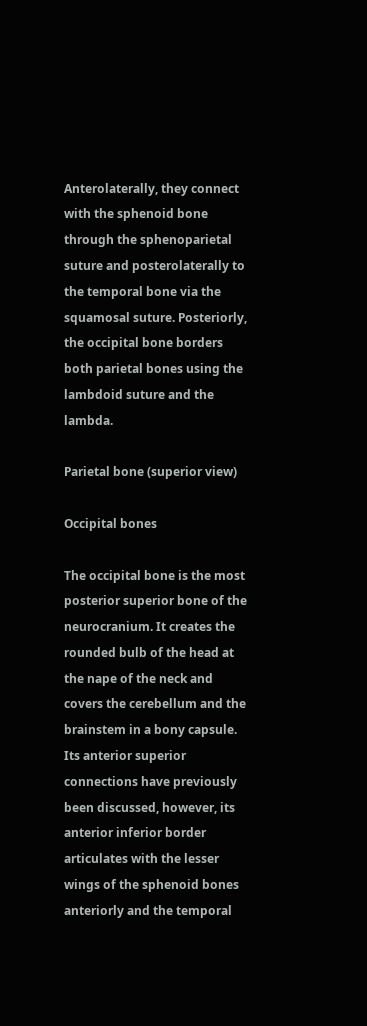Anterolaterally, they connect with the sphenoid bone through the sphenoparietal suture and posterolaterally to the temporal bone via the squamosal suture. Posteriorly, the occipital bone borders both parietal bones using the lambdoid suture and the lambda.

Parietal bone (superior view)

Occipital bones

The occipital bone is the most posterior superior bone of the neurocranium. It creates the rounded bulb of the head at the nape of the neck and covers the cerebellum and the brainstem in a bony capsule. Its anterior superior connections have previously been discussed, however, its anterior inferior border articulates with the lesser wings of the sphenoid bones anteriorly and the temporal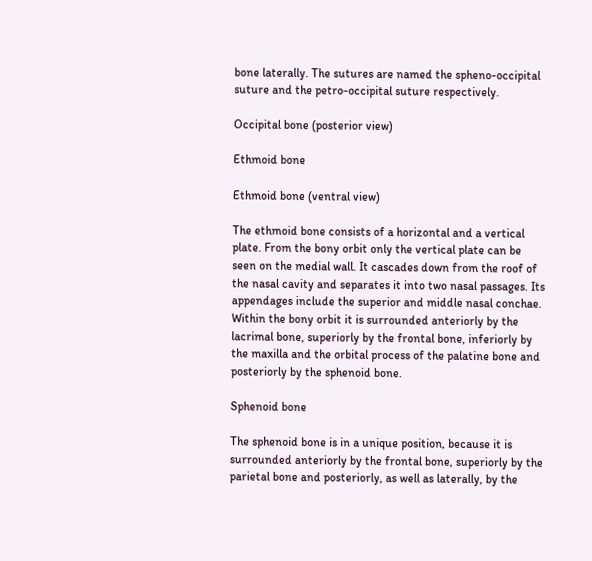bone laterally. The sutures are named the spheno-occipital suture and the petro-occipital suture respectively.

Occipital bone (posterior view)

Ethmoid bone

Ethmoid bone (ventral view)

The ethmoid bone consists of a horizontal and a vertical plate. From the bony orbit only the vertical plate can be seen on the medial wall. It cascades down from the roof of the nasal cavity and separates it into two nasal passages. Its appendages include the superior and middle nasal conchae. Within the bony orbit it is surrounded anteriorly by the lacrimal bone, superiorly by the frontal bone, inferiorly by the maxilla and the orbital process of the palatine bone and posteriorly by the sphenoid bone.

Sphenoid bone

The sphenoid bone is in a unique position, because it is surrounded anteriorly by the frontal bone, superiorly by the parietal bone and posteriorly, as well as laterally, by the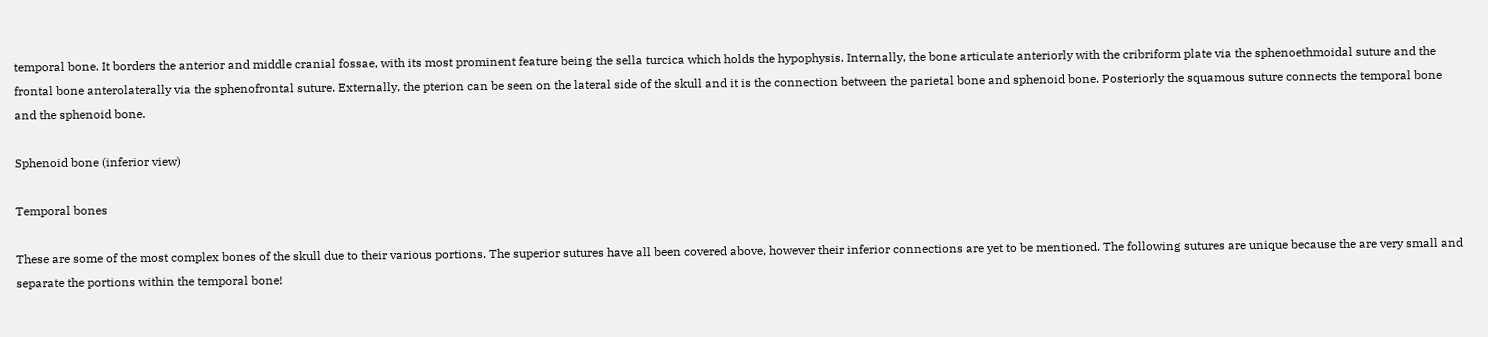temporal bone. It borders the anterior and middle cranial fossae, with its most prominent feature being the sella turcica which holds the hypophysis. Internally, the bone articulate anteriorly with the cribriform plate via the sphenoethmoidal suture and the frontal bone anterolaterally via the sphenofrontal suture. Externally, the pterion can be seen on the lateral side of the skull and it is the connection between the parietal bone and sphenoid bone. Posteriorly the squamous suture connects the temporal bone and the sphenoid bone.

Sphenoid bone (inferior view)

Temporal bones

These are some of the most complex bones of the skull due to their various portions. The superior sutures have all been covered above, however their inferior connections are yet to be mentioned. The following sutures are unique because the are very small and separate the portions within the temporal bone!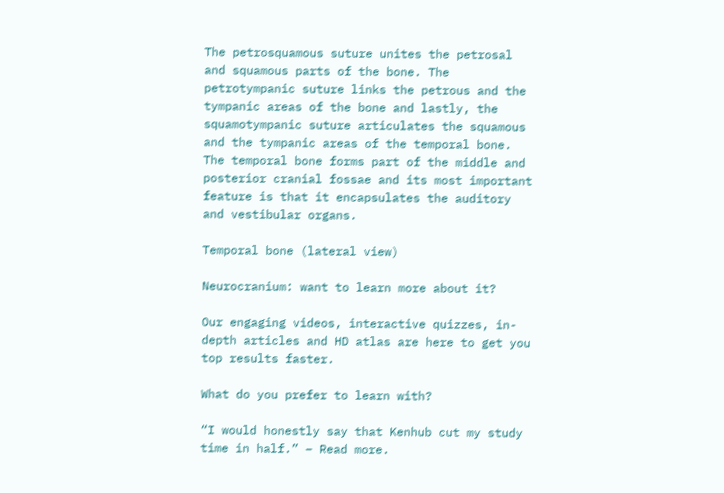The petrosquamous suture unites the petrosal and squamous parts of the bone. The petrotympanic suture links the petrous and the tympanic areas of the bone and lastly, the squamotympanic suture articulates the squamous and the tympanic areas of the temporal bone. The temporal bone forms part of the middle and posterior cranial fossae and its most important feature is that it encapsulates the auditory and vestibular organs.

Temporal bone (lateral view)

Neurocranium: want to learn more about it?

Our engaging videos, interactive quizzes, in-depth articles and HD atlas are here to get you top results faster.

What do you prefer to learn with?

“I would honestly say that Kenhub cut my study time in half.” – Read more.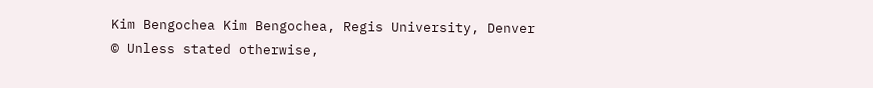Kim Bengochea Kim Bengochea, Regis University, Denver
© Unless stated otherwise,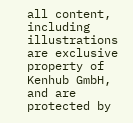all content, including illustrations are exclusive property of Kenhub GmbH, and are protected by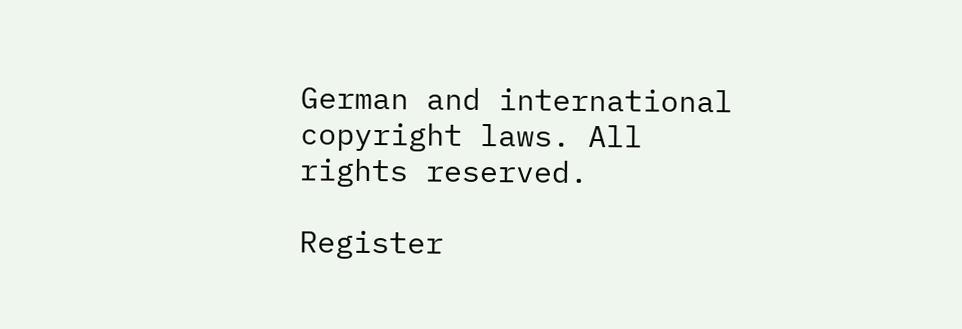German and international copyright laws. All rights reserved.

Register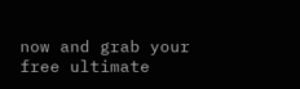now and grab your free ultimate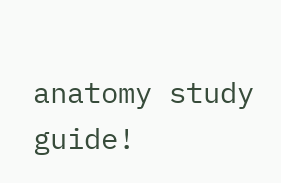anatomy study guide!